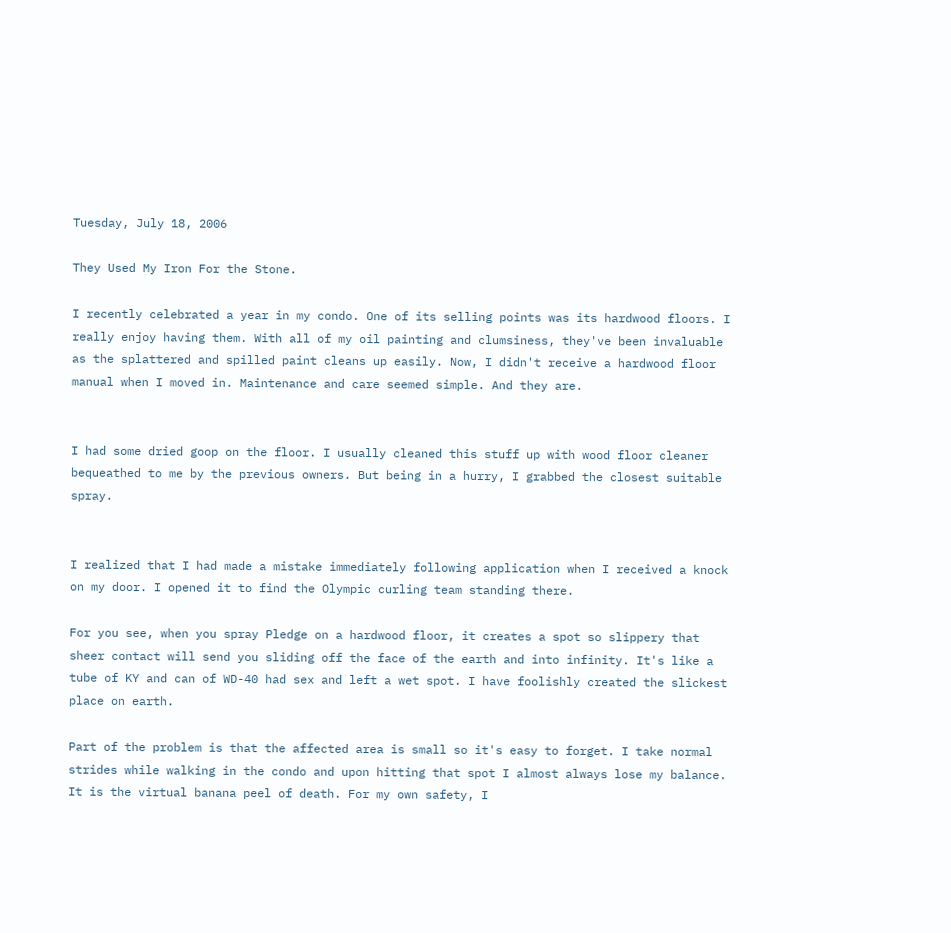Tuesday, July 18, 2006

They Used My Iron For the Stone.

I recently celebrated a year in my condo. One of its selling points was its hardwood floors. I really enjoy having them. With all of my oil painting and clumsiness, they've been invaluable as the splattered and spilled paint cleans up easily. Now, I didn't receive a hardwood floor manual when I moved in. Maintenance and care seemed simple. And they are.


I had some dried goop on the floor. I usually cleaned this stuff up with wood floor cleaner bequeathed to me by the previous owners. But being in a hurry, I grabbed the closest suitable spray.


I realized that I had made a mistake immediately following application when I received a knock on my door. I opened it to find the Olympic curling team standing there.

For you see, when you spray Pledge on a hardwood floor, it creates a spot so slippery that sheer contact will send you sliding off the face of the earth and into infinity. It's like a tube of KY and can of WD-40 had sex and left a wet spot. I have foolishly created the slickest place on earth.

Part of the problem is that the affected area is small so it's easy to forget. I take normal strides while walking in the condo and upon hitting that spot I almost always lose my balance. It is the virtual banana peel of death. For my own safety, I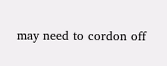may need to cordon off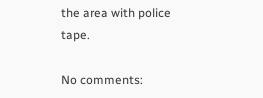the area with police tape.

No comments: